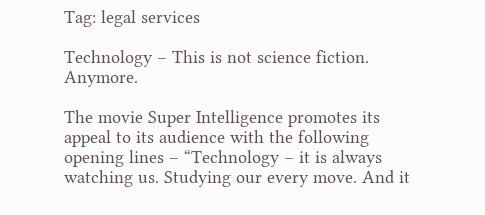Tag: legal services

Technology – This is not science fiction. Anymore.

The movie Super Intelligence promotes its appeal to its audience with the following opening lines – “Technology – it is always watching us. Studying our every move. And it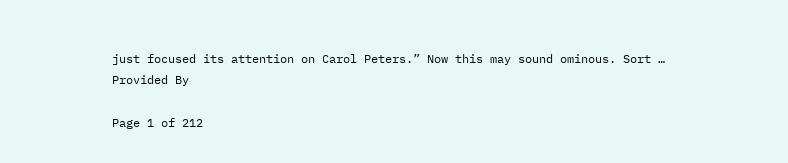just focused its attention on Carol Peters.” Now this may sound ominous. Sort …
Provided By

Page 1 of 212